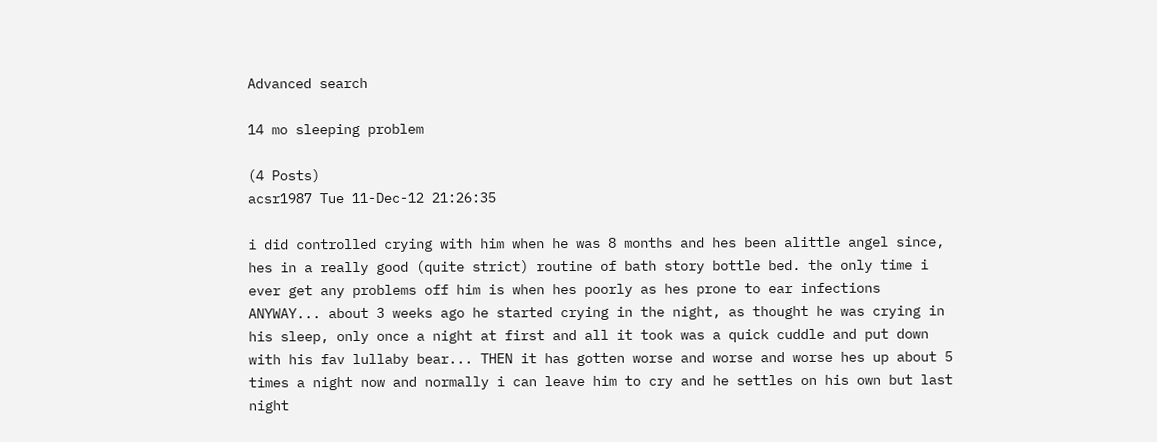Advanced search

14 mo sleeping problem

(4 Posts)
acsr1987 Tue 11-Dec-12 21:26:35

i did controlled crying with him when he was 8 months and hes been alittle angel since, hes in a really good (quite strict) routine of bath story bottle bed. the only time i ever get any problems off him is when hes poorly as hes prone to ear infections
ANYWAY... about 3 weeks ago he started crying in the night, as thought he was crying in his sleep, only once a night at first and all it took was a quick cuddle and put down with his fav lullaby bear... THEN it has gotten worse and worse and worse hes up about 5 times a night now and normally i can leave him to cry and he settles on his own but last night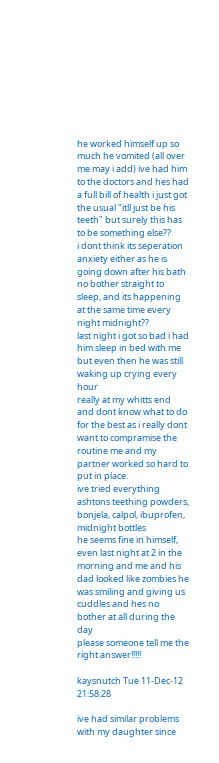he worked himself up so much he vomited (all over me may i add) ive had him to the doctors and hes had a full bill of health i just got the usual "itll just be his teeth" but surely this has to be something else??
i dont think its seperation anxiety either as he is going down after his bath no bother straight to sleep, and its happening at the same time every night midnight??
last night i got so bad i had him sleep in bed with me but even then he was still waking up crying every hour
really at my whitts end and dont know what to do for the best as i really dont want to compramise the routine me and my partner worked so hard to put in place.
ive tried everything
ashtons teething powders, bonjela, calpol, ibuprofen, midnight bottles
he seems fine in himself, even last night at 2 in the morning and me and his dad looked like zombies he was smiling and giving us cuddles and hes no bother at all during the day
please someone tell me the right answer!!!!!

kaysnutch Tue 11-Dec-12 21:58:28

ive had similar problems with my daughter since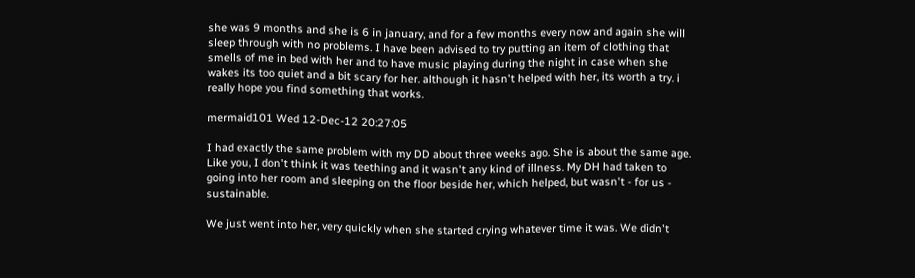she was 9 months and she is 6 in january, and for a few months every now and again she will sleep through with no problems. I have been advised to try putting an item of clothing that smells of me in bed with her and to have music playing during the night in case when she wakes its too quiet and a bit scary for her. although it hasn't helped with her, its worth a try. i really hope you find something that works.

mermaid101 Wed 12-Dec-12 20:27:05

I had exactly the same problem with my DD about three weeks ago. She is about the same age. Like you, I don't think it was teething and it wasn't any kind of illness. My DH had taken to going into her room and sleeping on the floor beside her, which helped, but wasn't - for us - sustainable.

We just went into her, very quickly when she started crying whatever time it was. We didn't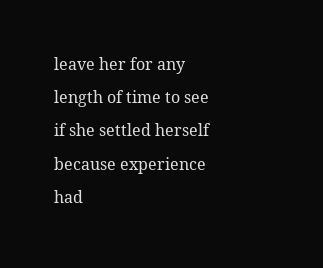leave her for any length of time to see if she settled herself because experience had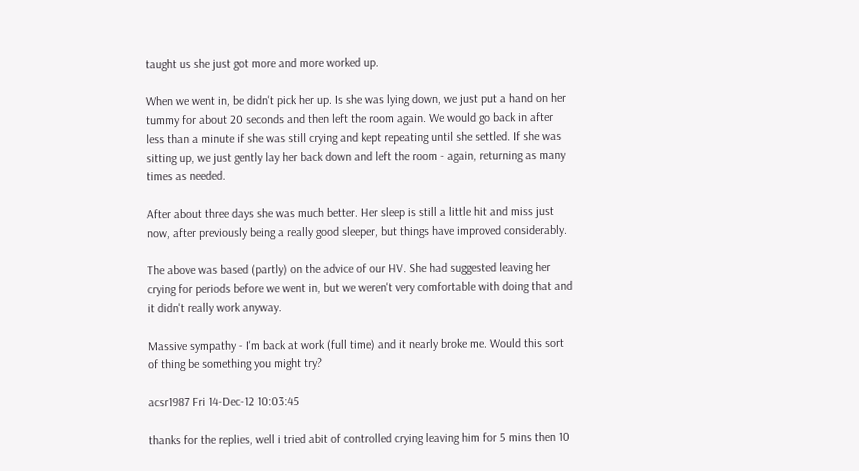taught us she just got more and more worked up.

When we went in, be didn't pick her up. Is she was lying down, we just put a hand on her tummy for about 20 seconds and then left the room again. We would go back in after less than a minute if she was still crying and kept repeating until she settled. If she was sitting up, we just gently lay her back down and left the room - again, returning as many times as needed.

After about three days she was much better. Her sleep is still a little hit and miss just now, after previously being a really good sleeper, but things have improved considerably.

The above was based (partly) on the advice of our HV. She had suggested leaving her crying for periods before we went in, but we weren't very comfortable with doing that and it didn't really work anyway.

Massive sympathy - I'm back at work (full time) and it nearly broke me. Would this sort of thing be something you might try?

acsr1987 Fri 14-Dec-12 10:03:45

thanks for the replies, well i tried abit of controlled crying leaving him for 5 mins then 10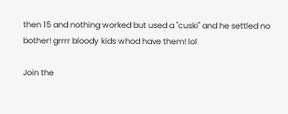then 15 and nothing worked but used a "cuski" and he settled no bother! grrrr bloody kids whod have them! lol

Join the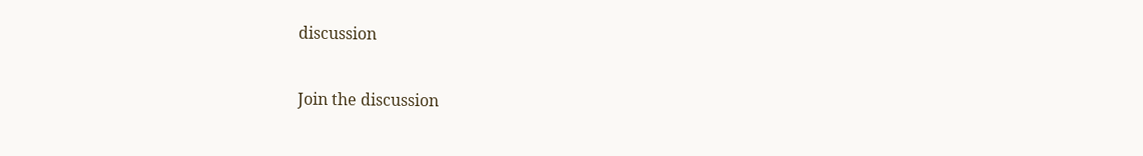discussion

Join the discussion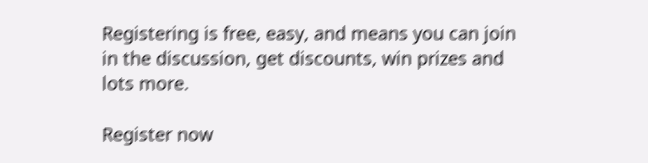Registering is free, easy, and means you can join in the discussion, get discounts, win prizes and lots more.

Register now